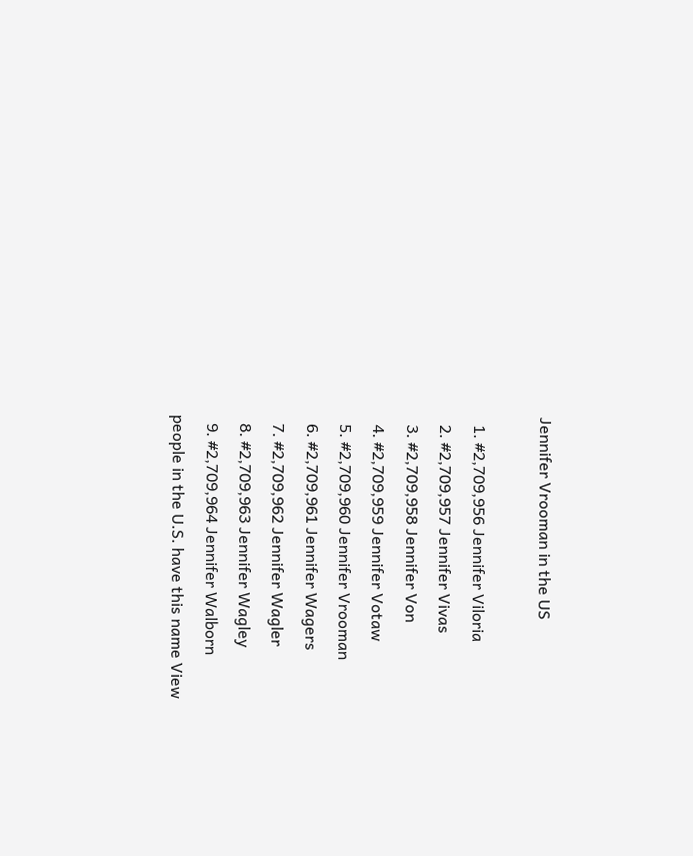Jennifer Vrooman in the US

  1. #2,709,956 Jennifer Viloria
  2. #2,709,957 Jennifer Vivas
  3. #2,709,958 Jennifer Von
  4. #2,709,959 Jennifer Votaw
  5. #2,709,960 Jennifer Vrooman
  6. #2,709,961 Jennifer Wagers
  7. #2,709,962 Jennifer Wagler
  8. #2,709,963 Jennifer Wagley
  9. #2,709,964 Jennifer Walborn
people in the U.S. have this name View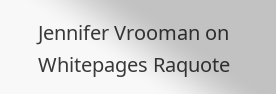Jennifer Vrooman on Whitepages Raquote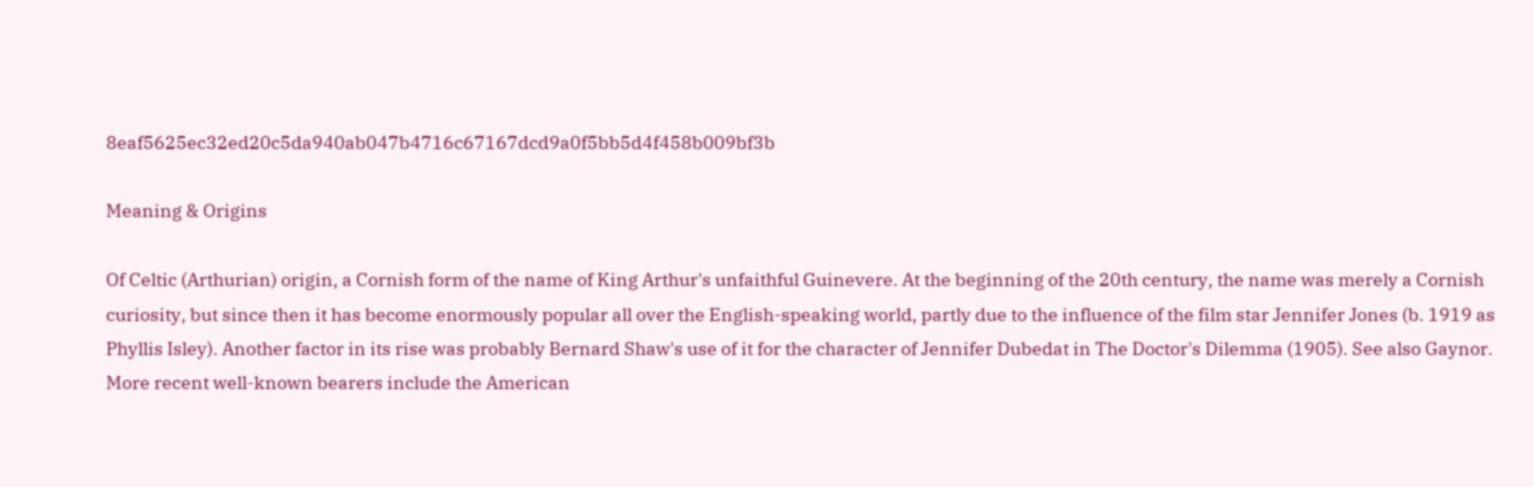8eaf5625ec32ed20c5da940ab047b4716c67167dcd9a0f5bb5d4f458b009bf3b

Meaning & Origins

Of Celtic (Arthurian) origin, a Cornish form of the name of King Arthur's unfaithful Guinevere. At the beginning of the 20th century, the name was merely a Cornish curiosity, but since then it has become enormously popular all over the English-speaking world, partly due to the influence of the film star Jennifer Jones (b. 1919 as Phyllis Isley). Another factor in its rise was probably Bernard Shaw's use of it for the character of Jennifer Dubedat in The Doctor's Dilemma (1905). See also Gaynor. More recent well-known bearers include the American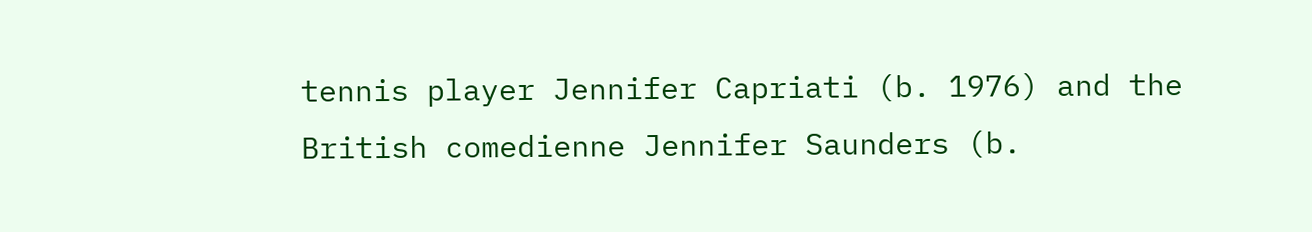tennis player Jennifer Capriati (b. 1976) and the British comedienne Jennifer Saunders (b.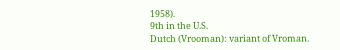1958).
9th in the U.S.
Dutch (Vrooman): variant of Vroman.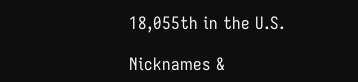18,055th in the U.S.

Nicknames &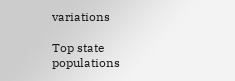variations

Top state populations